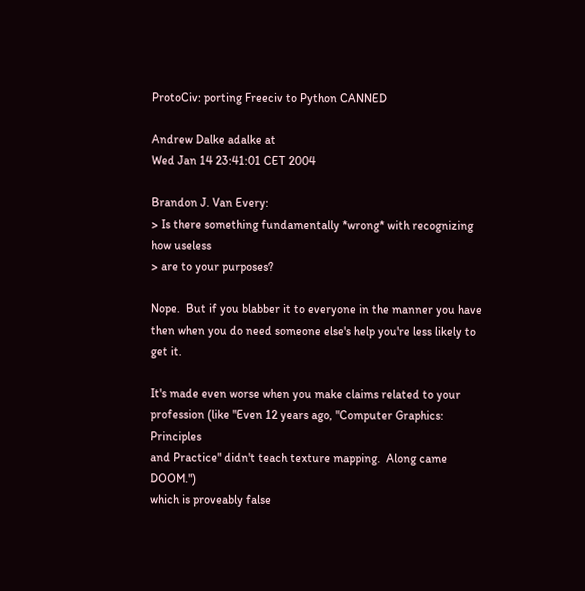ProtoCiv: porting Freeciv to Python CANNED

Andrew Dalke adalke at
Wed Jan 14 23:41:01 CET 2004

Brandon J. Van Every:
> Is there something fundamentally *wrong* with recognizing how useless
> are to your purposes?

Nope.  But if you blabber it to everyone in the manner you have
then when you do need someone else's help you're less likely to
get it.

It's made even worse when you make claims related to your
profession (like "Even 12 years ago, "Computer Graphics: Principles
and Practice" didn't teach texture mapping.  Along came DOOM.")
which is proveably false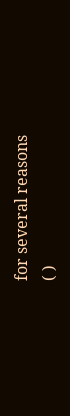for several reasons
( )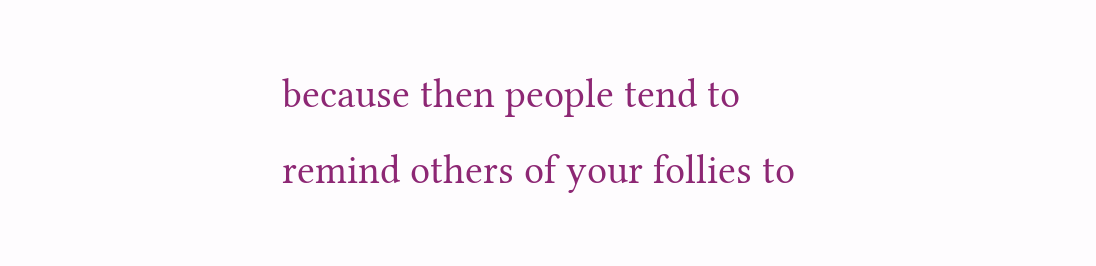because then people tend to remind others of your follies to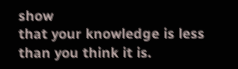show
that your knowledge is less than you think it is.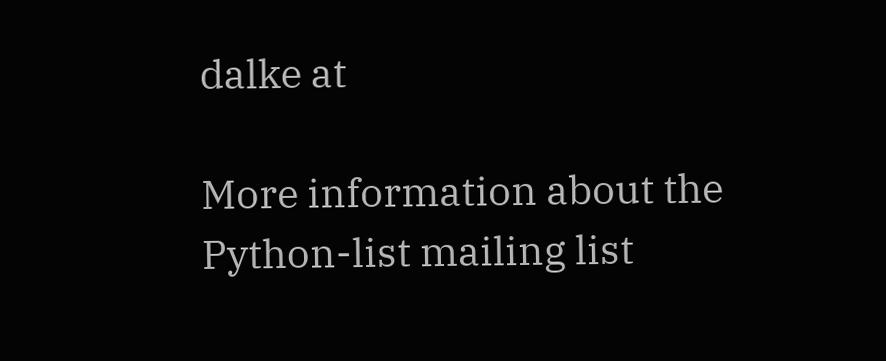dalke at

More information about the Python-list mailing list